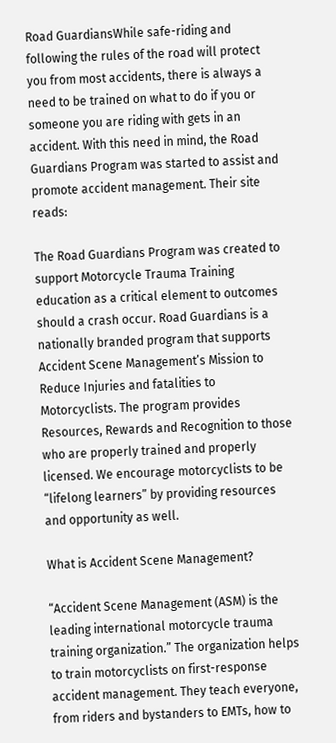Road GuardiansWhile safe-riding and following the rules of the road will protect you from most accidents, there is always a need to be trained on what to do if you or someone you are riding with gets in an accident. With this need in mind, the Road Guardians Program was started to assist and promote accident management. Their site reads:

The Road Guardians Program was created to support Motorcycle Trauma Training education as a critical element to outcomes should a crash occur. Road Guardians is a nationally branded program that supports Accident Scene Management’s Mission to Reduce Injuries and fatalities to Motorcyclists. The program provides Resources, Rewards and Recognition to those who are properly trained and properly licensed. We encourage motorcyclists to be “lifelong learners” by providing resources and opportunity as well.

What is Accident Scene Management?

“Accident Scene Management (ASM) is the leading international motorcycle trauma training organization.” The organization helps to train motorcyclists on first-response accident management. They teach everyone, from riders and bystanders to EMTs, how to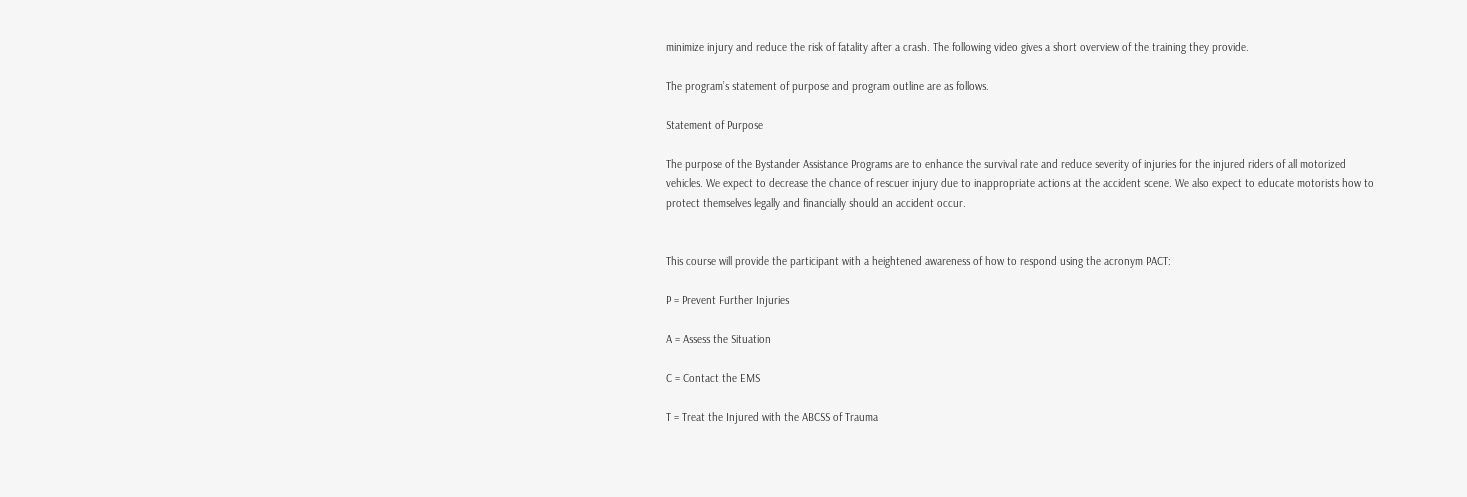minimize injury and reduce the risk of fatality after a crash. The following video gives a short overview of the training they provide.

The program’s statement of purpose and program outline are as follows.

Statement of Purpose

The purpose of the Bystander Assistance Programs are to enhance the survival rate and reduce severity of injuries for the injured riders of all motorized vehicles. We expect to decrease the chance of rescuer injury due to inappropriate actions at the accident scene. We also expect to educate motorists how to protect themselves legally and financially should an accident occur.


This course will provide the participant with a heightened awareness of how to respond using the acronym PACT:

P = Prevent Further Injuries

A = Assess the Situation

C = Contact the EMS

T = Treat the Injured with the ABCSS of Trauma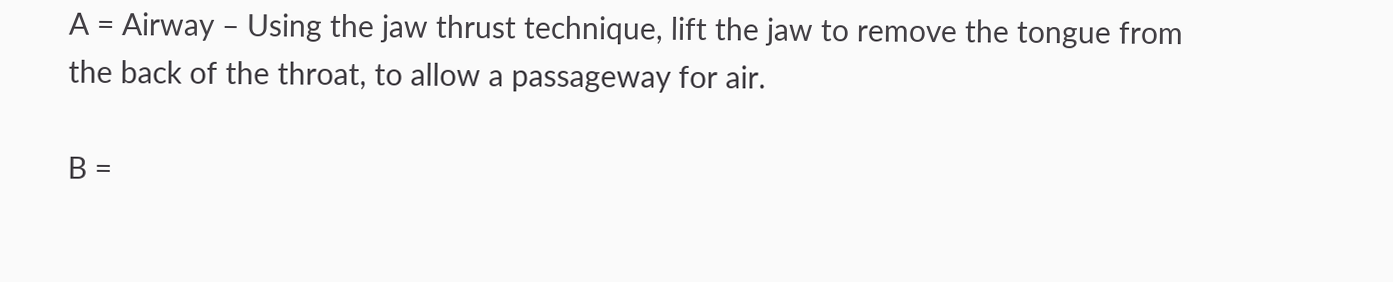A = Airway – Using the jaw thrust technique, lift the jaw to remove the tongue from the back of the throat, to allow a passageway for air.

B =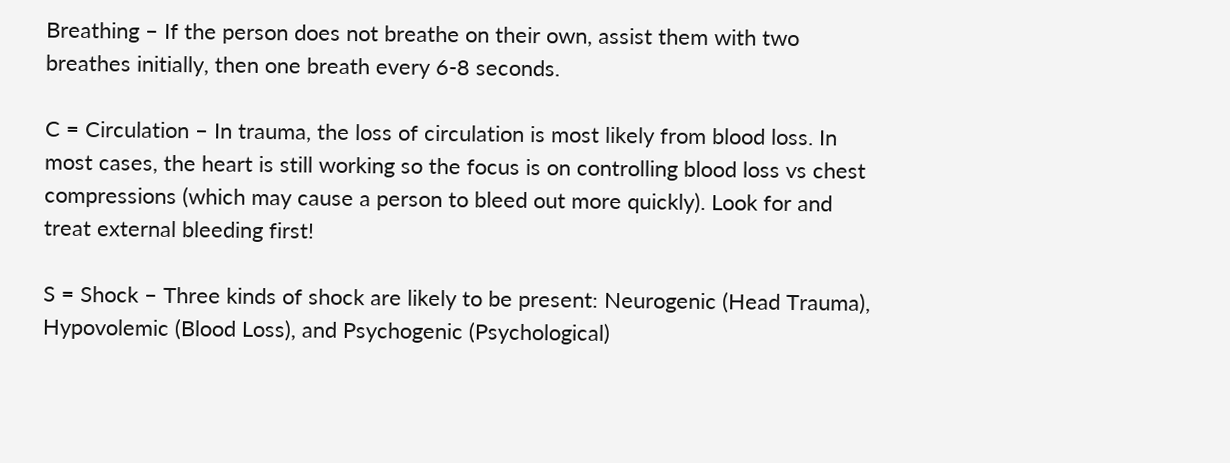Breathing – If the person does not breathe on their own, assist them with two breathes initially, then one breath every 6-8 seconds.

C = Circulation – In trauma, the loss of circulation is most likely from blood loss. In most cases, the heart is still working so the focus is on controlling blood loss vs chest compressions (which may cause a person to bleed out more quickly). Look for and treat external bleeding first!

S = Shock – Three kinds of shock are likely to be present: Neurogenic (Head Trauma), Hypovolemic (Blood Loss), and Psychogenic (Psychological)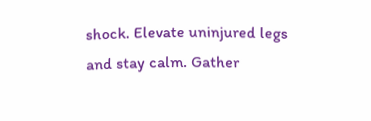shock. Elevate uninjured legs and stay calm. Gather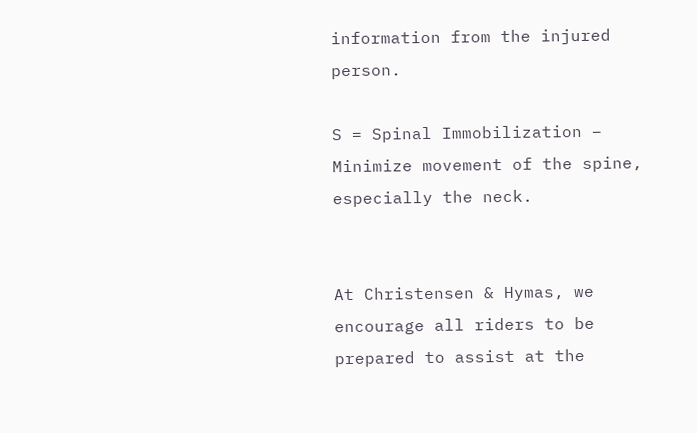information from the injured person.

S = Spinal Immobilization – Minimize movement of the spine, especially the neck.


At Christensen & Hymas, we encourage all riders to be prepared to assist at the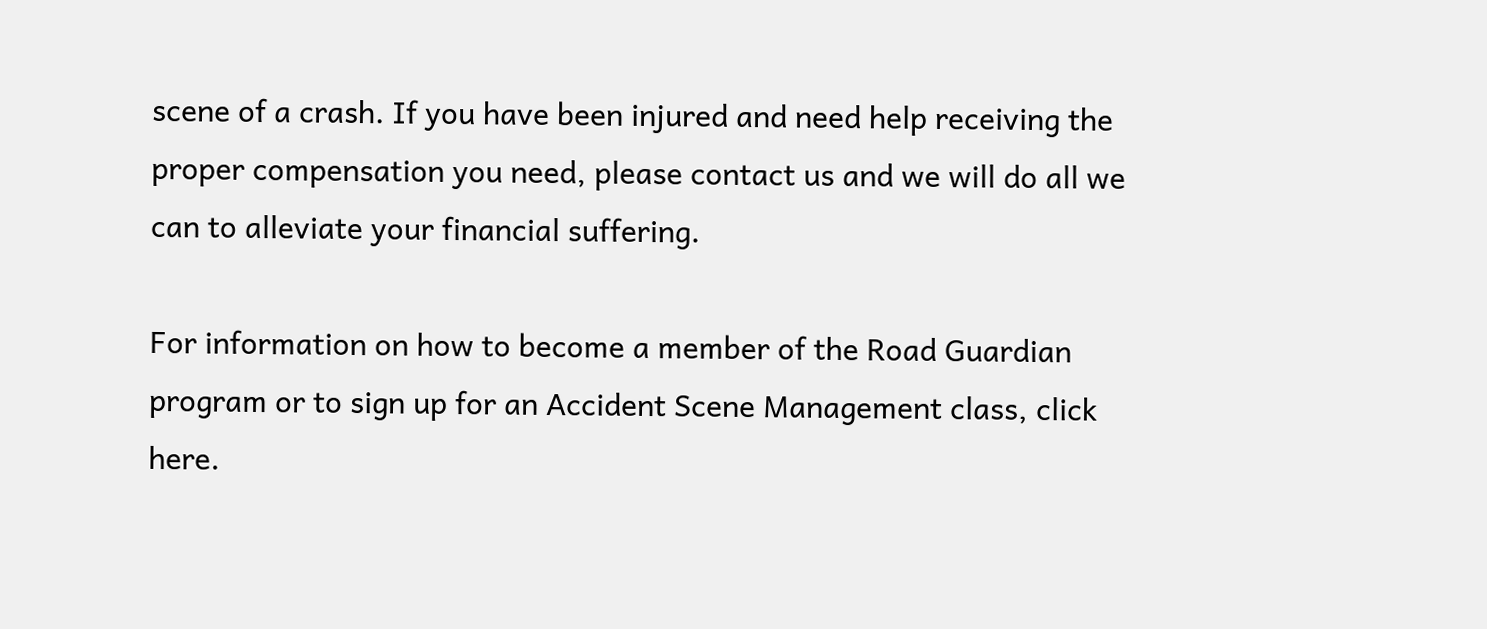scene of a crash. If you have been injured and need help receiving the proper compensation you need, please contact us and we will do all we can to alleviate your financial suffering.

For information on how to become a member of the Road Guardian program or to sign up for an Accident Scene Management class, click here.